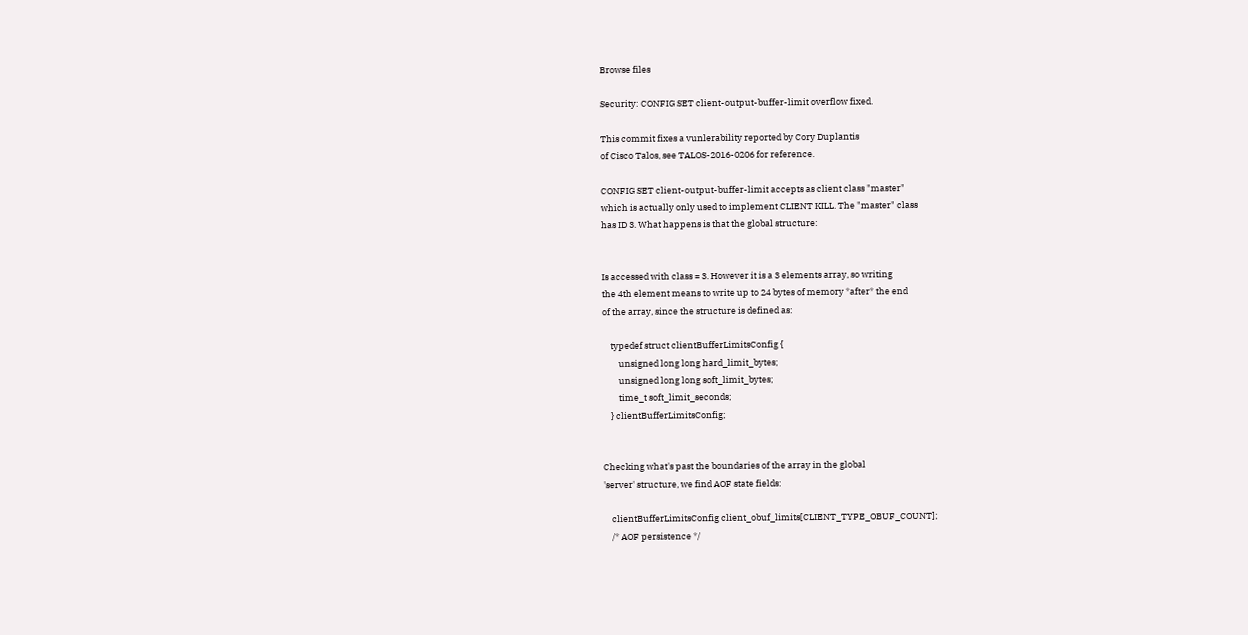Browse files

Security: CONFIG SET client-output-buffer-limit overflow fixed.

This commit fixes a vunlerability reported by Cory Duplantis
of Cisco Talos, see TALOS-2016-0206 for reference.

CONFIG SET client-output-buffer-limit accepts as client class "master"
which is actually only used to implement CLIENT KILL. The "master" class
has ID 3. What happens is that the global structure:


Is accessed with class = 3. However it is a 3 elements array, so writing
the 4th element means to write up to 24 bytes of memory *after* the end
of the array, since the structure is defined as:

    typedef struct clientBufferLimitsConfig {
        unsigned long long hard_limit_bytes;
        unsigned long long soft_limit_bytes;
        time_t soft_limit_seconds;
    } clientBufferLimitsConfig;


Checking what's past the boundaries of the array in the global
'server' structure, we find AOF state fields:

    clientBufferLimitsConfig client_obuf_limits[CLIENT_TYPE_OBUF_COUNT];
    /* AOF persistence */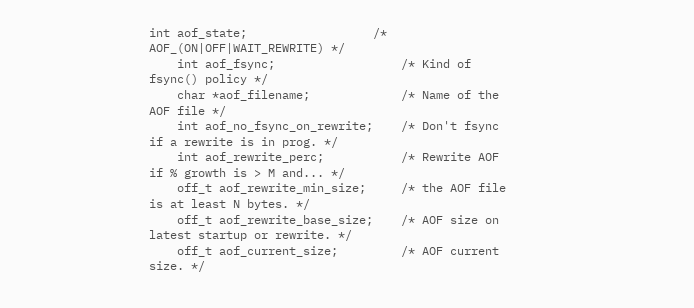int aof_state;                  /* AOF_(ON|OFF|WAIT_REWRITE) */
    int aof_fsync;                  /* Kind of fsync() policy */
    char *aof_filename;             /* Name of the AOF file */
    int aof_no_fsync_on_rewrite;    /* Don't fsync if a rewrite is in prog. */
    int aof_rewrite_perc;           /* Rewrite AOF if % growth is > M and... */
    off_t aof_rewrite_min_size;     /* the AOF file is at least N bytes. */
    off_t aof_rewrite_base_size;    /* AOF size on latest startup or rewrite. */
    off_t aof_current_size;         /* AOF current size. */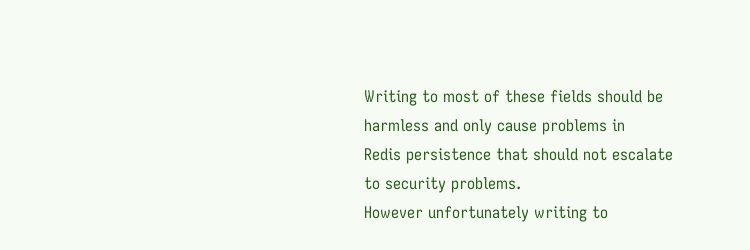Writing to most of these fields should be harmless and only cause problems in
Redis persistence that should not escalate to security problems.
However unfortunately writing to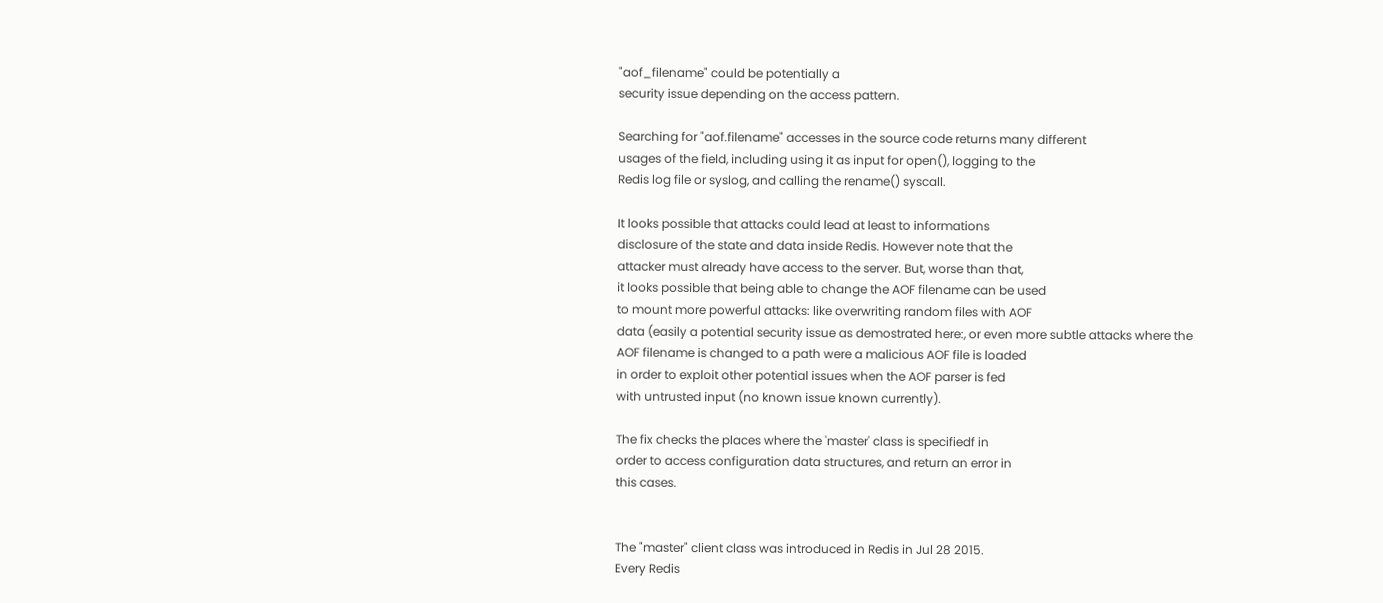"aof_filename" could be potentially a
security issue depending on the access pattern.

Searching for "aof.filename" accesses in the source code returns many different
usages of the field, including using it as input for open(), logging to the
Redis log file or syslog, and calling the rename() syscall.

It looks possible that attacks could lead at least to informations
disclosure of the state and data inside Redis. However note that the
attacker must already have access to the server. But, worse than that,
it looks possible that being able to change the AOF filename can be used
to mount more powerful attacks: like overwriting random files with AOF
data (easily a potential security issue as demostrated here:, or even more subtle attacks where the
AOF filename is changed to a path were a malicious AOF file is loaded
in order to exploit other potential issues when the AOF parser is fed
with untrusted input (no known issue known currently).

The fix checks the places where the 'master' class is specifiedf in
order to access configuration data structures, and return an error in
this cases.


The "master" client class was introduced in Redis in Jul 28 2015.
Every Redis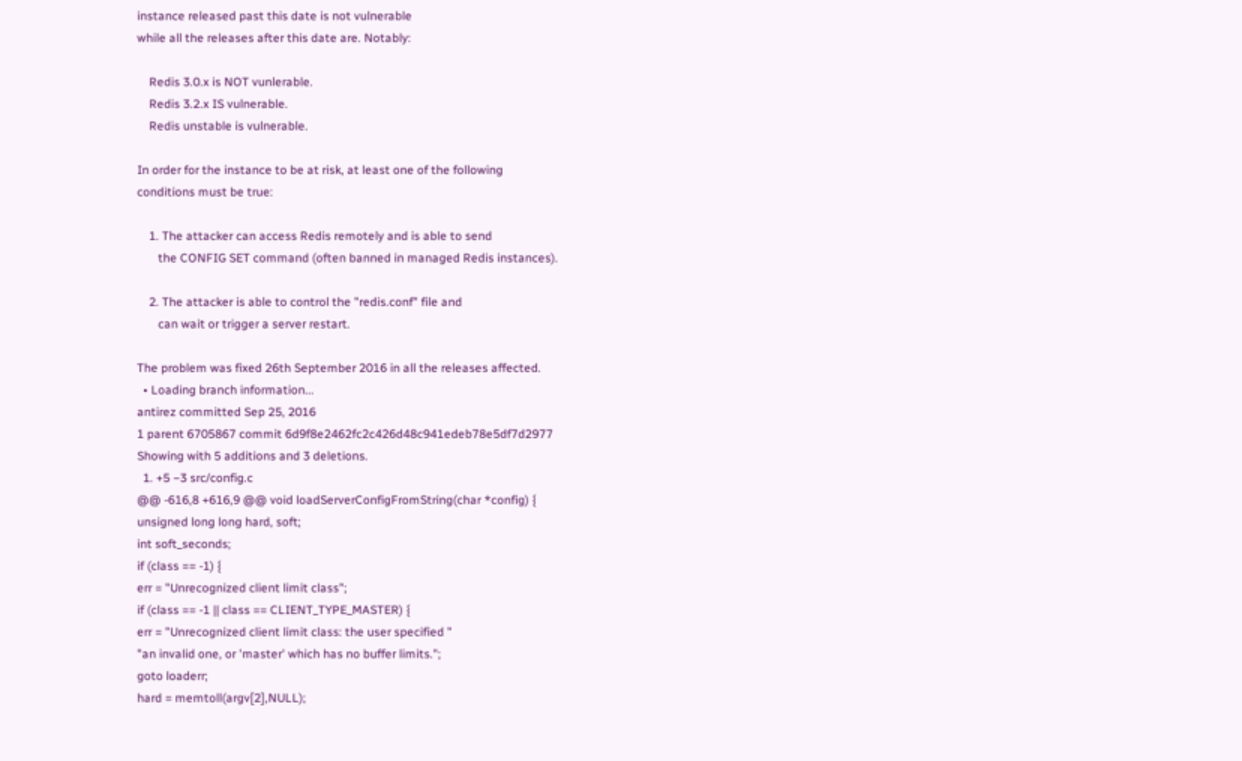instance released past this date is not vulnerable
while all the releases after this date are. Notably:

    Redis 3.0.x is NOT vunlerable.
    Redis 3.2.x IS vulnerable.
    Redis unstable is vulnerable.

In order for the instance to be at risk, at least one of the following
conditions must be true:

    1. The attacker can access Redis remotely and is able to send
       the CONFIG SET command (often banned in managed Redis instances).

    2. The attacker is able to control the "redis.conf" file and
       can wait or trigger a server restart.

The problem was fixed 26th September 2016 in all the releases affected.
  • Loading branch information...
antirez committed Sep 25, 2016
1 parent 6705867 commit 6d9f8e2462fc2c426d48c941edeb78e5df7d2977
Showing with 5 additions and 3 deletions.
  1. +5 −3 src/config.c
@@ -616,8 +616,9 @@ void loadServerConfigFromString(char *config) {
unsigned long long hard, soft;
int soft_seconds;
if (class == -1) {
err = "Unrecognized client limit class";
if (class == -1 || class == CLIENT_TYPE_MASTER) {
err = "Unrecognized client limit class: the user specified "
"an invalid one, or 'master' which has no buffer limits.";
goto loaderr;
hard = memtoll(argv[2],NULL);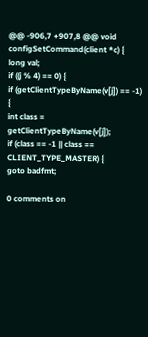@@ -906,7 +907,8 @@ void configSetCommand(client *c) {
long val;
if ((j % 4) == 0) {
if (getClientTypeByName(v[j]) == -1) {
int class = getClientTypeByName(v[j]);
if (class == -1 || class == CLIENT_TYPE_MASTER) {
goto badfmt;

0 comments on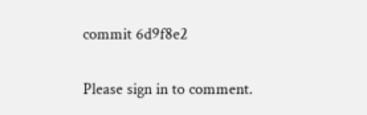commit 6d9f8e2

Please sign in to comment.